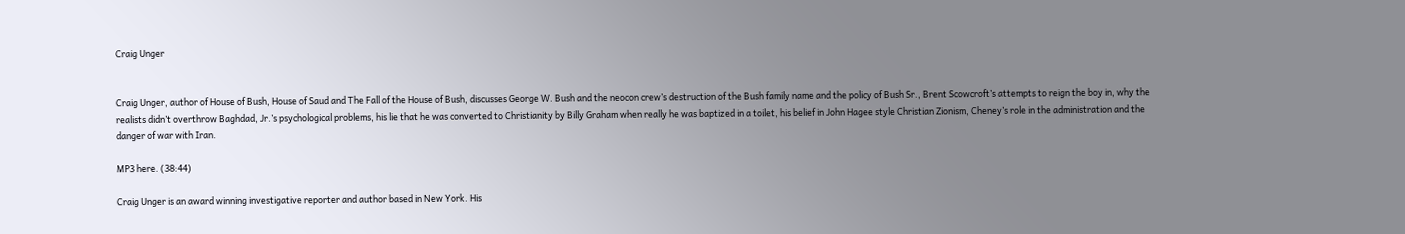Craig Unger


Craig Unger, author of House of Bush, House of Saud and The Fall of the House of Bush, discusses George W. Bush and the neocon crew’s destruction of the Bush family name and the policy of Bush Sr., Brent Scowcroft’s attempts to reign the boy in, why the realists didn’t overthrow Baghdad, Jr.’s psychological problems, his lie that he was converted to Christianity by Billy Graham when really he was baptized in a toilet, his belief in John Hagee style Christian Zionism, Cheney’s role in the administration and the danger of war with Iran.

MP3 here. (38:44)

Craig Unger is an award winning investigative reporter and author based in New York. His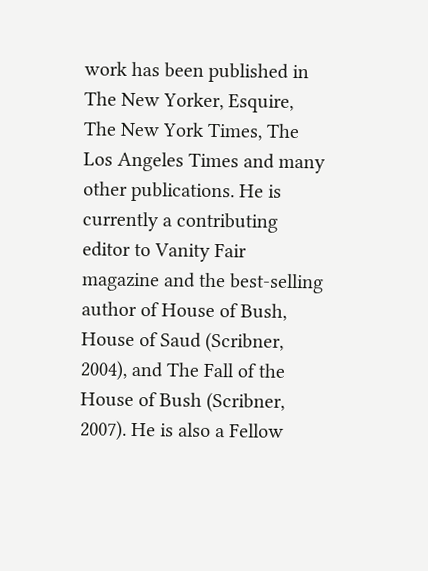work has been published in The New Yorker, Esquire, The New York Times, The Los Angeles Times and many other publications. He is currently a contributing editor to Vanity Fair magazine and the best-selling author of House of Bush, House of Saud (Scribner, 2004), and The Fall of the House of Bush (Scribner, 2007). He is also a Fellow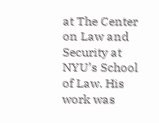at The Center on Law and Security at NYU’s School of Law. His work was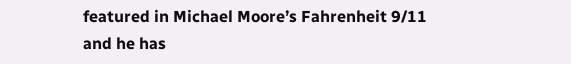featured in Michael Moore’s Fahrenheit 9/11 and he has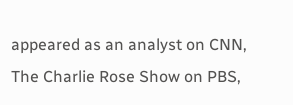appeared as an analyst on CNN, The Charlie Rose Show on PBS,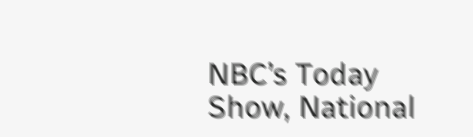NBC’s Today Show, National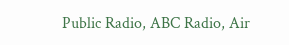Public Radio, ABC Radio, Air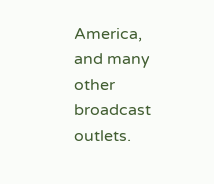America, and many other broadcast outlets.